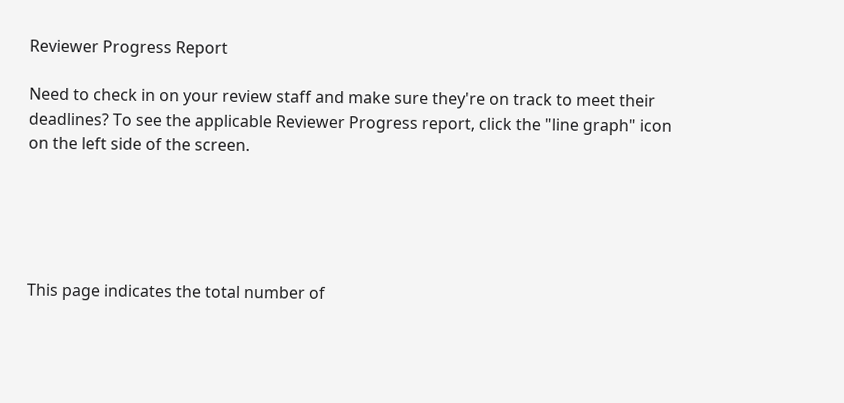Reviewer Progress Report

Need to check in on your review staff and make sure they're on track to meet their deadlines? To see the applicable Reviewer Progress report, click the "line graph" icon on the left side of the screen.





This page indicates the total number of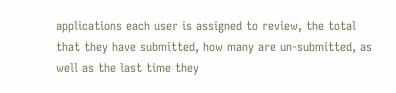applications each user is assigned to review, the total that they have submitted, how many are un-submitted, as well as the last time they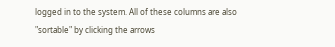logged in to the system. All of these columns are also "sortable" by clicking the arrows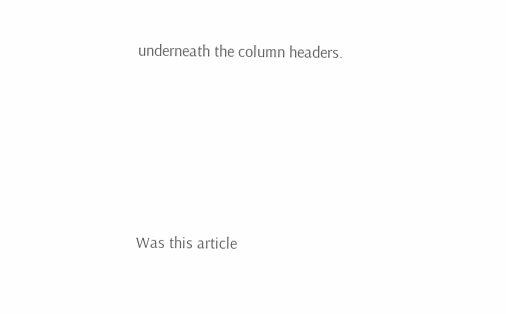underneath the column headers.





Was this article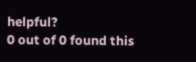helpful?
0 out of 0 found this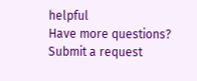helpful
Have more questions? Submit a request